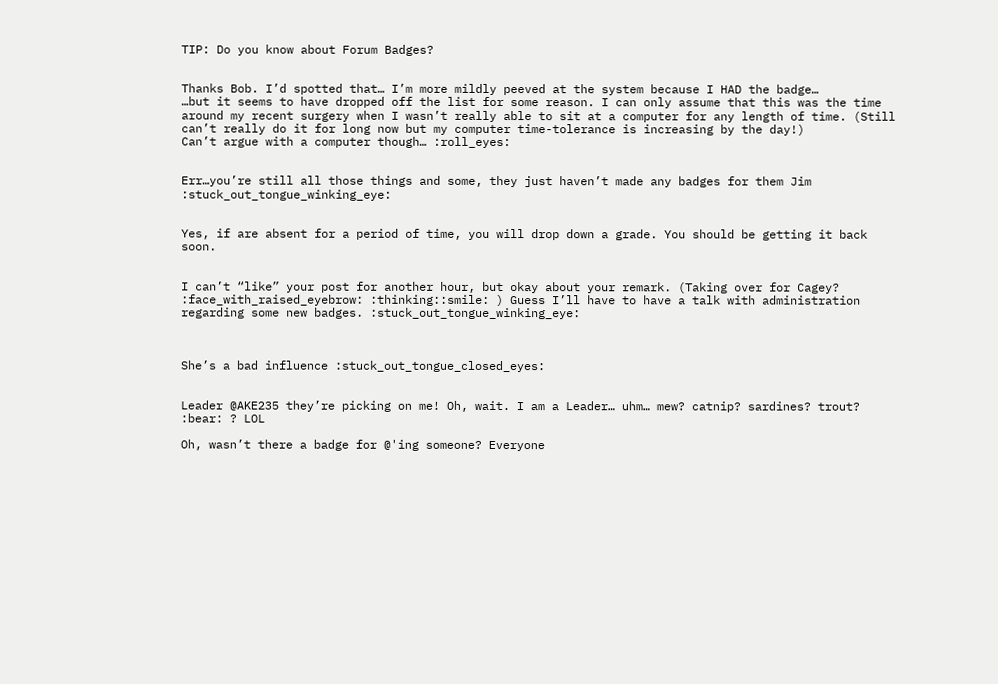TIP: Do you know about Forum Badges?


Thanks Bob. I’d spotted that… I’m more mildly peeved at the system because I HAD the badge…
…but it seems to have dropped off the list for some reason. I can only assume that this was the time around my recent surgery when I wasn’t really able to sit at a computer for any length of time. (Still can’t really do it for long now but my computer time-tolerance is increasing by the day!)
Can’t argue with a computer though… :roll_eyes:


Err…you’re still all those things and some, they just haven’t made any badges for them Jim :stuck_out_tongue_winking_eye:


Yes, if are absent for a period of time, you will drop down a grade. You should be getting it back soon.


I can’t “like” your post for another hour, but okay about your remark. (Taking over for Cagey? :face_with_raised_eyebrow: :thinking::smile: ) Guess I’ll have to have a talk with administration regarding some new badges. :stuck_out_tongue_winking_eye:



She’s a bad influence :stuck_out_tongue_closed_eyes:


Leader @AKE235 they’re picking on me! Oh, wait. I am a Leader… uhm… mew? catnip? sardines? trout? :bear: ? LOL

Oh, wasn’t there a badge for @'ing someone? Everyone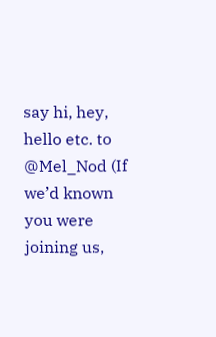say hi, hey, hello etc. to @Mel_Nod (If we’d known you were joining us,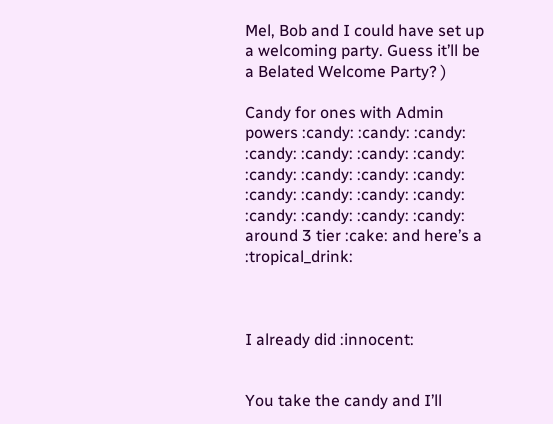Mel, Bob and I could have set up a welcoming party. Guess it’ll be a Belated Welcome Party? )

Candy for ones with Admin powers :candy: :candy: :candy: :candy: :candy: :candy: :candy: :candy: :candy: :candy: :candy: :candy: :candy: :candy: :candy: :candy: :candy: :candy: :candy: around 3 tier :cake: and here’s a :tropical_drink:



I already did :innocent:


You take the candy and I’ll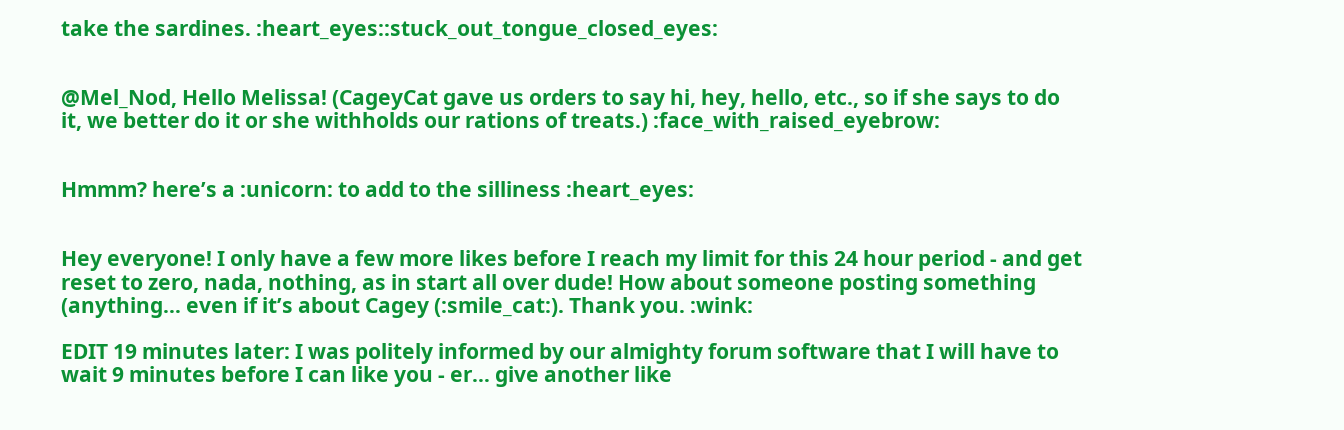take the sardines. :heart_eyes::stuck_out_tongue_closed_eyes:


@Mel_Nod, Hello Melissa! (CageyCat gave us orders to say hi, hey, hello, etc., so if she says to do it, we better do it or she withholds our rations of treats.) :face_with_raised_eyebrow:


Hmmm? here’s a :unicorn: to add to the silliness :heart_eyes:


Hey everyone! I only have a few more likes before I reach my limit for this 24 hour period - and get reset to zero, nada, nothing, as in start all over dude! How about someone posting something (anything… even if it’s about Cagey (:smile_cat:). Thank you. :wink:

EDIT 19 minutes later: I was politely informed by our almighty forum software that I will have to wait 9 minutes before I can like you - er… give another like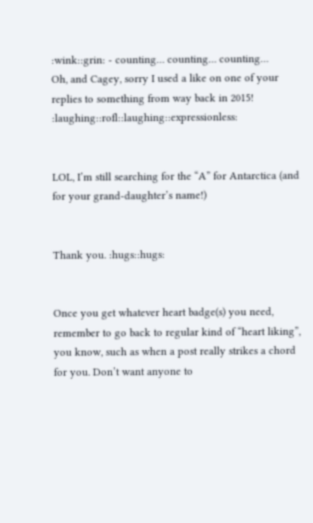:wink::grin: - counting… counting… counting…
Oh, and Cagey, sorry I used a like on one of your replies to something from way back in 2015! :laughing::rofl::laughing::expressionless:


LOL, I’m still searching for the “A” for Antarctica (and for your grand-daughter’s name!)


Thank you. :hugs::hugs:


Once you get whatever heart badge(s) you need, remember to go back to regular kind of “heart liking”, you know, such as when a post really strikes a chord for you. Don’t want anyone to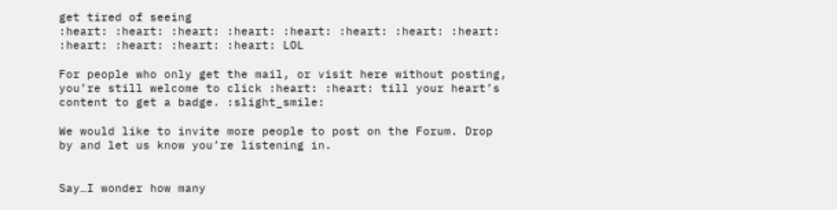get tired of seeing
:heart: :heart: :heart: :heart: :heart: :heart: :heart: :heart: :heart: :heart: :heart: :heart: LOL

For people who only get the mail, or visit here without posting, you’re still welcome to click :heart: :heart: till your heart’s content to get a badge. :slight_smile:

We would like to invite more people to post on the Forum. Drop by and let us know you’re listening in.


Say…I wonder how many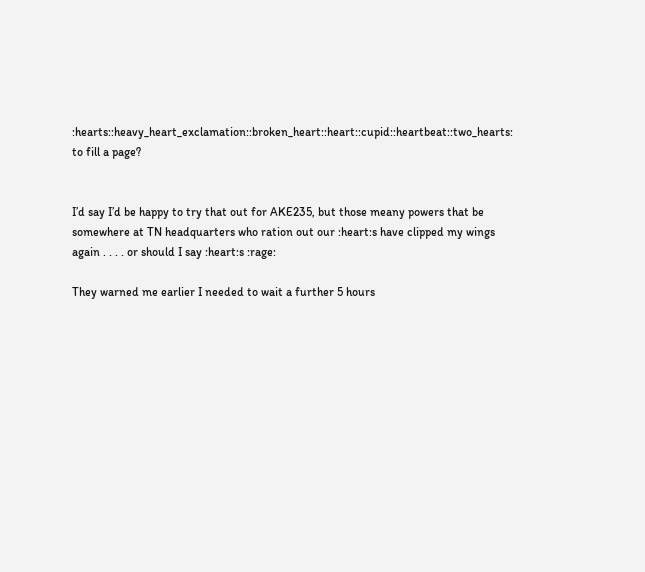:hearts::heavy_heart_exclamation::broken_heart::heart::cupid::heartbeat::two_hearts: to fill a page?


I’d say I’d be happy to try that out for AKE235, but those meany powers that be somewhere at TN headquarters who ration out our :heart:s have clipped my wings again . . . . or should I say :heart:s :rage:

They warned me earlier I needed to wait a further 5 hours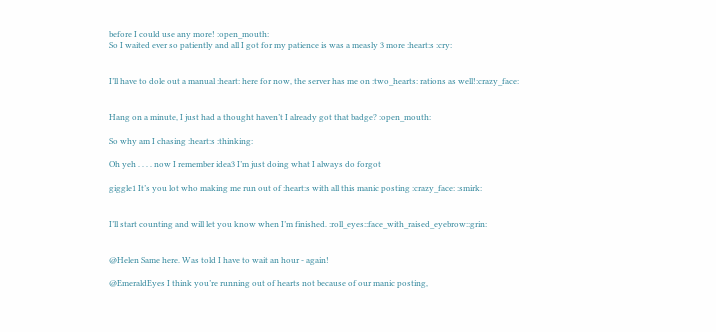before I could use any more! :open_mouth:
So I waited ever so patiently and all I got for my patience is was a measly 3 more :heart:s :cry:


I’ll have to dole out a manual :heart: here for now, the server has me on :two_hearts: rations as well!:crazy_face:


Hang on a minute, I just had a thought haven’t I already got that badge? :open_mouth:

So why am I chasing :heart:s :thinking:

Oh yeh . . . . now I remember idea3 I’m just doing what I always do forgot

giggle1 It’s you lot who making me run out of :heart:s with all this manic posting :crazy_face: :smirk:


I’ll start counting and will let you know when I’m finished. :roll_eyes::face_with_raised_eyebrow::grin:


@Helen Same here. Was told I have to wait an hour - again!

@EmeraldEyes I think you’re running out of hearts not because of our manic posting,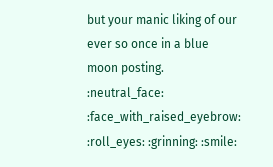but your manic liking of our ever so once in a blue moon posting. :neutral_face: :face_with_raised_eyebrow: :roll_eyes: :grinning: :smile: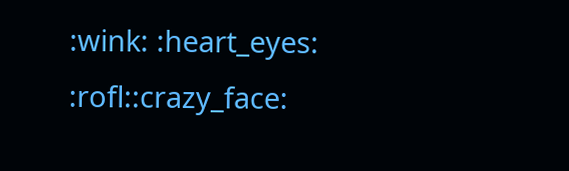:wink: :heart_eyes: :rofl::crazy_face: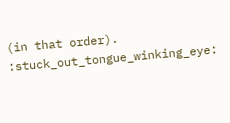(in that order). :stuck_out_tongue_winking_eye: